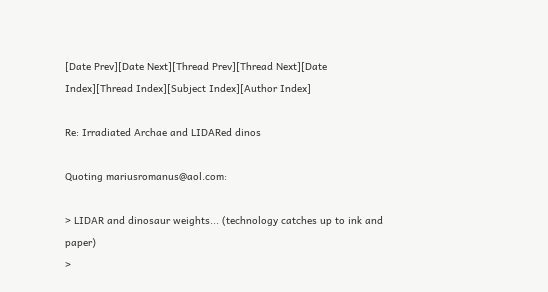[Date Prev][Date Next][Thread Prev][Thread Next][Date Index][Thread Index][Subject Index][Author Index]

Re: Irradiated Archae and LIDARed dinos

Quoting mariusromanus@aol.com:

> LIDAR and dinosaur weights... (technology catches up to ink and paper)
>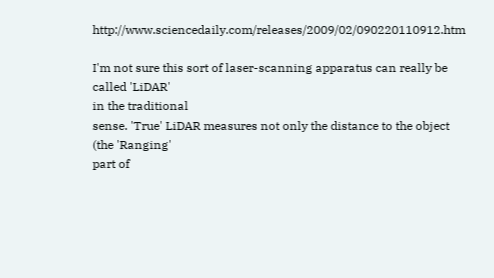http://www.sciencedaily.com/releases/2009/02/090220110912.htm

I'm not sure this sort of laser-scanning apparatus can really be called 'LiDAR'
in the traditional
sense. 'True' LiDAR measures not only the distance to the object (the 'Ranging'
part of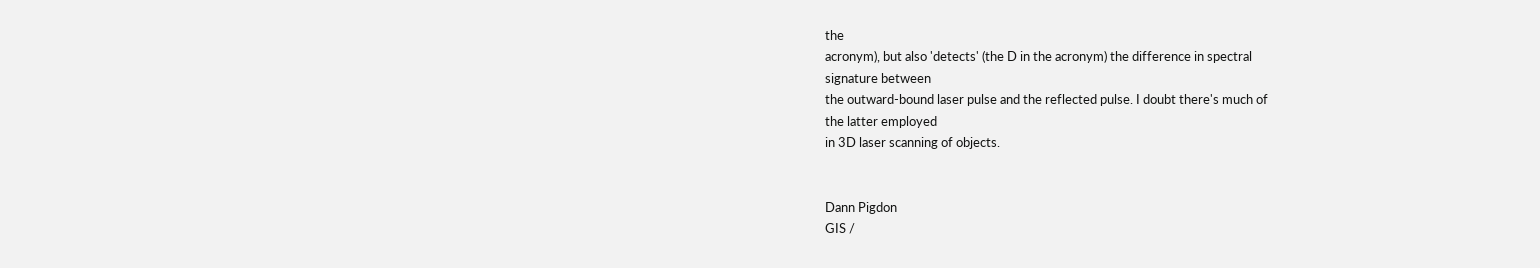the
acronym), but also 'detects' (the D in the acronym) the difference in spectral
signature between
the outward-bound laser pulse and the reflected pulse. I doubt there's much of
the latter employed
in 3D laser scanning of objects.


Dann Pigdon
GIS /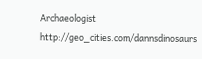Archaeologist              http://geo_cities.com/dannsdinosaurs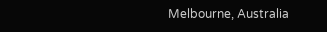Melbourne, Australia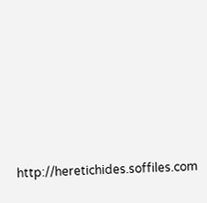http://heretichides.soffiles.com